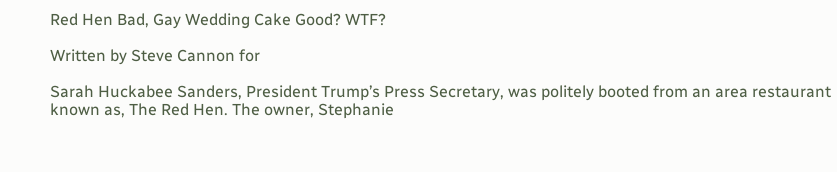Red Hen Bad, Gay Wedding Cake Good? WTF?

Written by Steve Cannon for

Sarah Huckabee Sanders, President Trump’s Press Secretary, was politely booted from an area restaurant known as, The Red Hen. The owner, Stephanie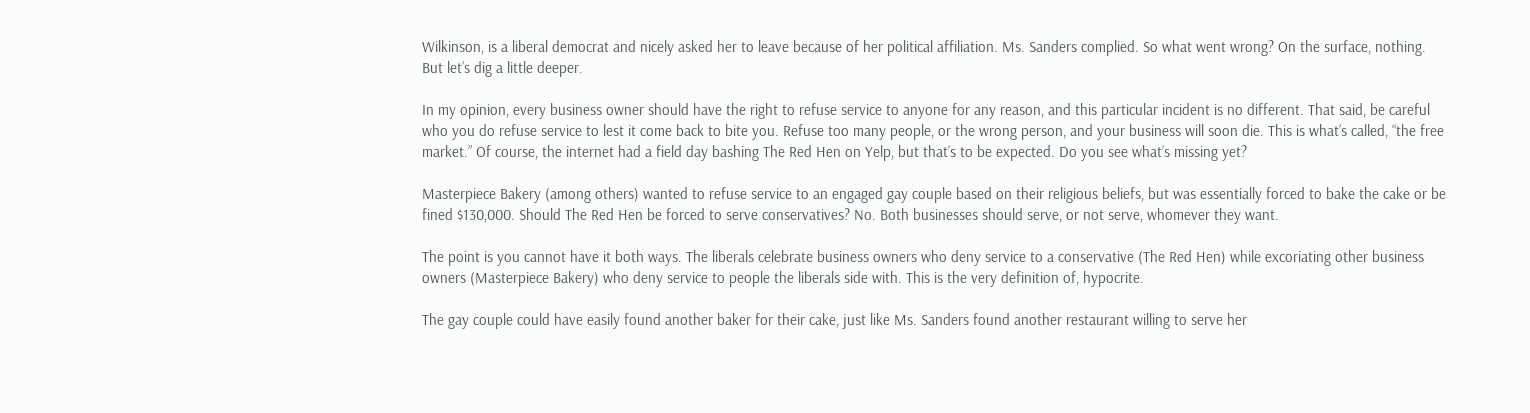Wilkinson, is a liberal democrat and nicely asked her to leave because of her political affiliation. Ms. Sanders complied. So what went wrong? On the surface, nothing. But let’s dig a little deeper.

In my opinion, every business owner should have the right to refuse service to anyone for any reason, and this particular incident is no different. That said, be careful who you do refuse service to lest it come back to bite you. Refuse too many people, or the wrong person, and your business will soon die. This is what’s called, “the free market.” Of course, the internet had a field day bashing The Red Hen on Yelp, but that’s to be expected. Do you see what’s missing yet?

Masterpiece Bakery (among others) wanted to refuse service to an engaged gay couple based on their religious beliefs, but was essentially forced to bake the cake or be fined $130,000. Should The Red Hen be forced to serve conservatives? No. Both businesses should serve, or not serve, whomever they want.

The point is you cannot have it both ways. The liberals celebrate business owners who deny service to a conservative (The Red Hen) while excoriating other business owners (Masterpiece Bakery) who deny service to people the liberals side with. This is the very definition of, hypocrite.

The gay couple could have easily found another baker for their cake, just like Ms. Sanders found another restaurant willing to serve her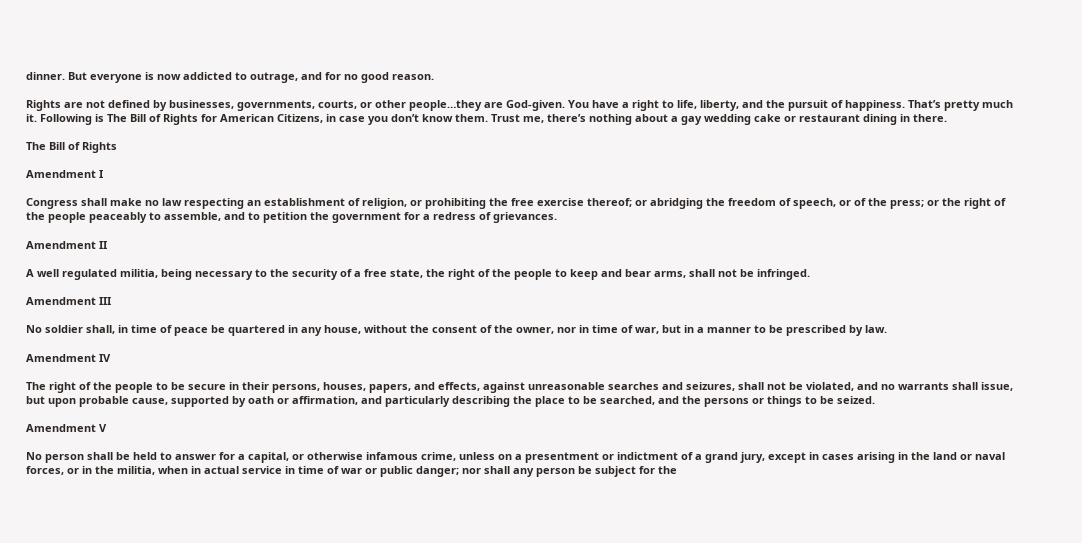dinner. But everyone is now addicted to outrage, and for no good reason.

Rights are not defined by businesses, governments, courts, or other people…they are God-given. You have a right to life, liberty, and the pursuit of happiness. That’s pretty much it. Following is The Bill of Rights for American Citizens, in case you don’t know them. Trust me, there’s nothing about a gay wedding cake or restaurant dining in there.

The Bill of Rights

Amendment I

Congress shall make no law respecting an establishment of religion, or prohibiting the free exercise thereof; or abridging the freedom of speech, or of the press; or the right of the people peaceably to assemble, and to petition the government for a redress of grievances.

Amendment II

A well regulated militia, being necessary to the security of a free state, the right of the people to keep and bear arms, shall not be infringed.

Amendment III

No soldier shall, in time of peace be quartered in any house, without the consent of the owner, nor in time of war, but in a manner to be prescribed by law.

Amendment IV

The right of the people to be secure in their persons, houses, papers, and effects, against unreasonable searches and seizures, shall not be violated, and no warrants shall issue, but upon probable cause, supported by oath or affirmation, and particularly describing the place to be searched, and the persons or things to be seized.

Amendment V

No person shall be held to answer for a capital, or otherwise infamous crime, unless on a presentment or indictment of a grand jury, except in cases arising in the land or naval forces, or in the militia, when in actual service in time of war or public danger; nor shall any person be subject for the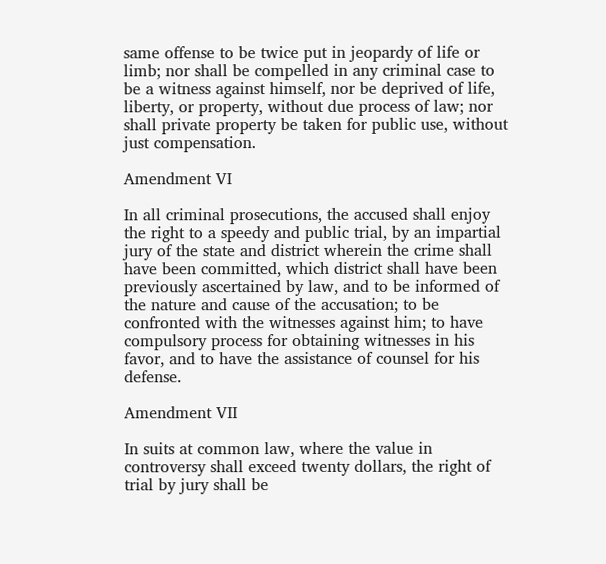same offense to be twice put in jeopardy of life or limb; nor shall be compelled in any criminal case to be a witness against himself, nor be deprived of life, liberty, or property, without due process of law; nor shall private property be taken for public use, without just compensation.

Amendment VI

In all criminal prosecutions, the accused shall enjoy the right to a speedy and public trial, by an impartial jury of the state and district wherein the crime shall have been committed, which district shall have been previously ascertained by law, and to be informed of the nature and cause of the accusation; to be confronted with the witnesses against him; to have compulsory process for obtaining witnesses in his favor, and to have the assistance of counsel for his defense.

Amendment VII

In suits at common law, where the value in controversy shall exceed twenty dollars, the right of trial by jury shall be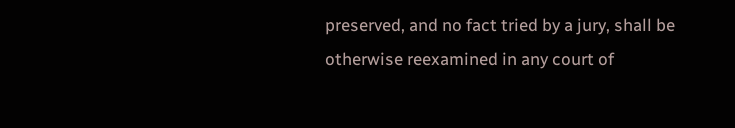preserved, and no fact tried by a jury, shall be otherwise reexamined in any court of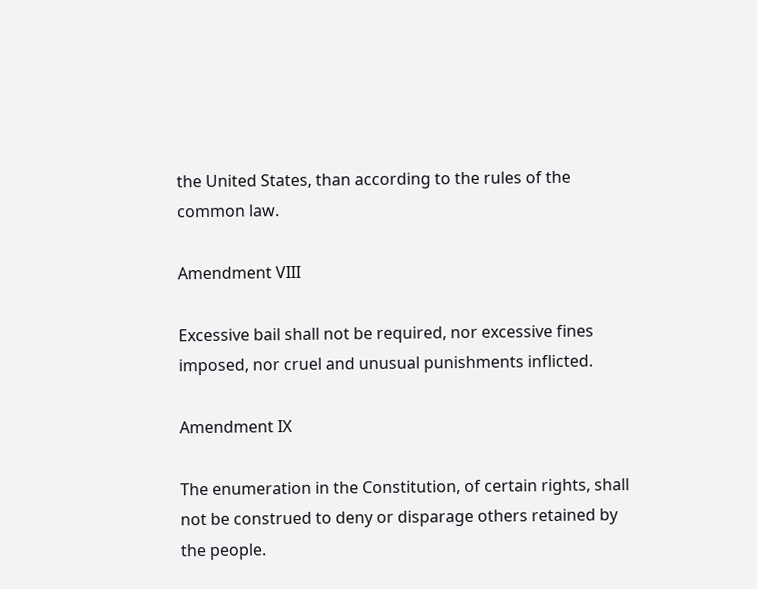the United States, than according to the rules of the common law.

Amendment VIII

Excessive bail shall not be required, nor excessive fines imposed, nor cruel and unusual punishments inflicted.

Amendment IX

The enumeration in the Constitution, of certain rights, shall not be construed to deny or disparage others retained by the people.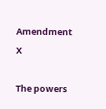Amendment X

The powers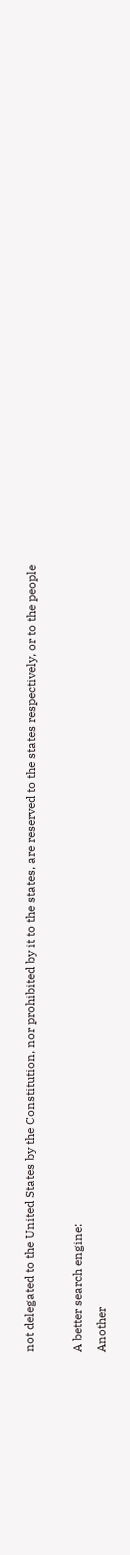not delegated to the United States by the Constitution, nor prohibited by it to the states, are reserved to the states respectively, or to the people

A better search engine:
Another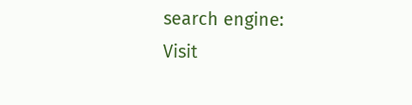search engine:
Visit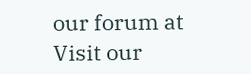our forum at
Visit our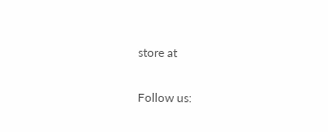store at

Follow us: